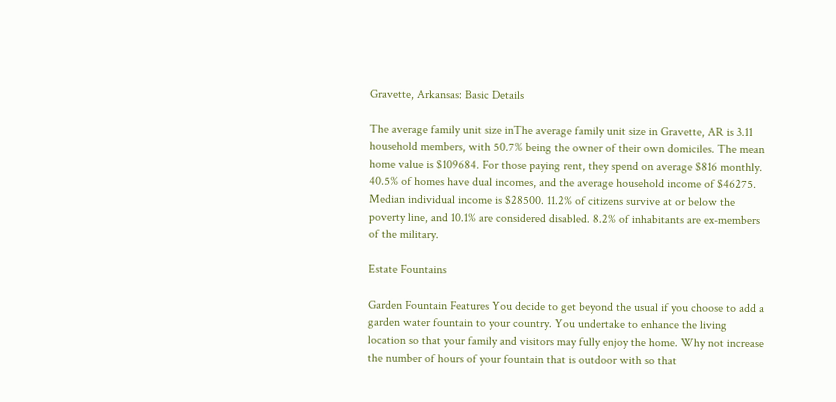Gravette, Arkansas: Basic Details

The average family unit size inThe average family unit size in Gravette, AR is 3.11 household members, with 50.7% being the owner of their own domiciles. The mean home value is $109684. For those paying rent, they spend on average $816 monthly. 40.5% of homes have dual incomes, and the average household income of $46275. Median individual income is $28500. 11.2% of citizens survive at or below the poverty line, and 10.1% are considered disabled. 8.2% of inhabitants are ex-members of the military.

Estate Fountains

Garden Fountain Features You decide to get beyond the usual if you choose to add a garden water fountain to your country. You undertake to enhance the living location so that your family and visitors may fully enjoy the home. Why not increase the number of hours of your fountain that is outdoor with so that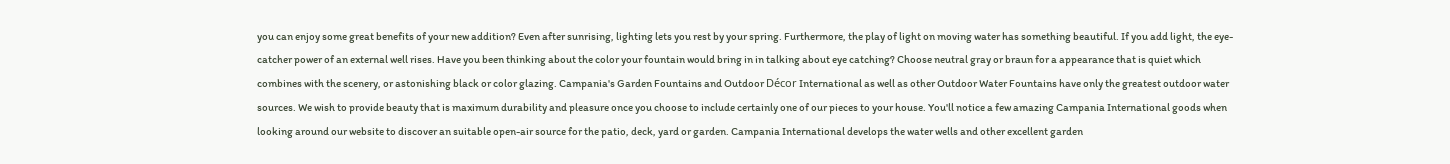you can enjoy some great benefits of your new addition? Even after sunrising, lighting lets you rest by your spring. Furthermore, the play of light on moving water has something beautiful. If you add light, the eye-catcher power of an external well rises. Have you been thinking about the color your fountain would bring in in talking about eye catching? Choose neutral gray or braun for a appearance that is quiet which combines with the scenery, or astonishing black or color glazing. Campania's Garden Fountains and Outdoor Décor International as well as other Outdoor Water Fountains have only the greatest outdoor water sources. We wish to provide beauty that is maximum durability and pleasure once you choose to include certainly one of our pieces to your house. You'll notice a few amazing Campania International goods when looking around our website to discover an suitable open-air source for the patio, deck, yard or garden. Campania International develops the water wells and other excellent garden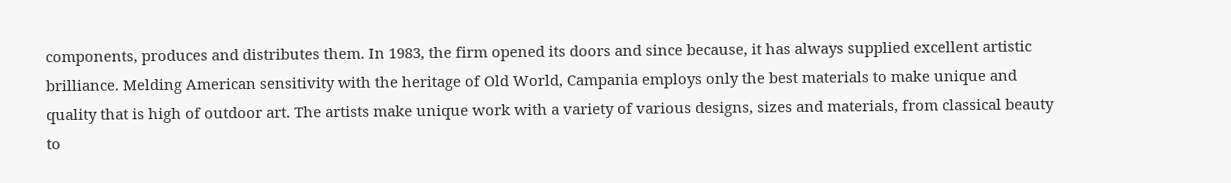components, produces and distributes them. In 1983, the firm opened its doors and since because, it has always supplied excellent artistic brilliance. Melding American sensitivity with the heritage of Old World, Campania employs only the best materials to make unique and quality that is high of outdoor art. The artists make unique work with a variety of various designs, sizes and materials, from classical beauty to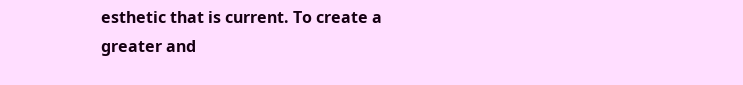esthetic that is current. To create a greater and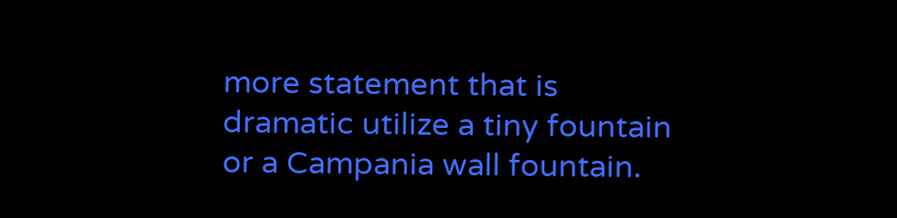more statement that is dramatic utilize a tiny fountain or a Campania wall fountain.